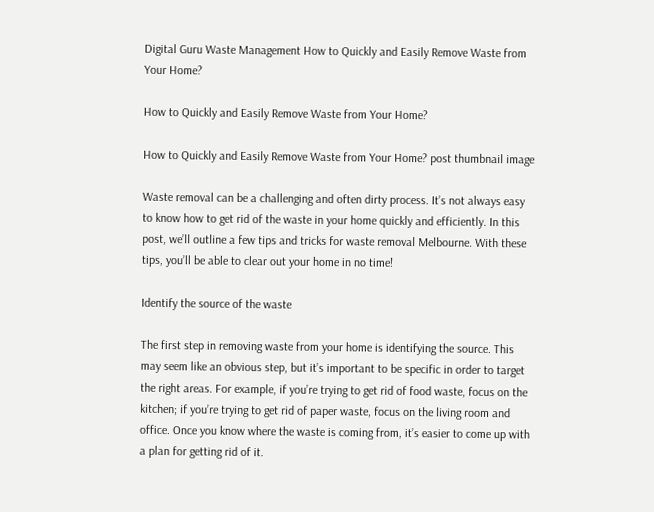Digital Guru Waste Management How to Quickly and Easily Remove Waste from Your Home?

How to Quickly and Easily Remove Waste from Your Home?

How to Quickly and Easily Remove Waste from Your Home? post thumbnail image

Waste removal can be a challenging and often dirty process. It’s not always easy to know how to get rid of the waste in your home quickly and efficiently. In this post, we’ll outline a few tips and tricks for waste removal Melbourne. With these tips, you’ll be able to clear out your home in no time!

Identify the source of the waste

The first step in removing waste from your home is identifying the source. This may seem like an obvious step, but it’s important to be specific in order to target the right areas. For example, if you’re trying to get rid of food waste, focus on the kitchen; if you’re trying to get rid of paper waste, focus on the living room and office. Once you know where the waste is coming from, it’s easier to come up with a plan for getting rid of it.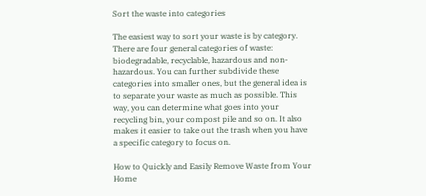Sort the waste into categories

The easiest way to sort your waste is by category. There are four general categories of waste: biodegradable, recyclable, hazardous and non-hazardous. You can further subdivide these categories into smaller ones, but the general idea is to separate your waste as much as possible. This way, you can determine what goes into your recycling bin, your compost pile and so on. It also makes it easier to take out the trash when you have a specific category to focus on.

How to Quickly and Easily Remove Waste from Your Home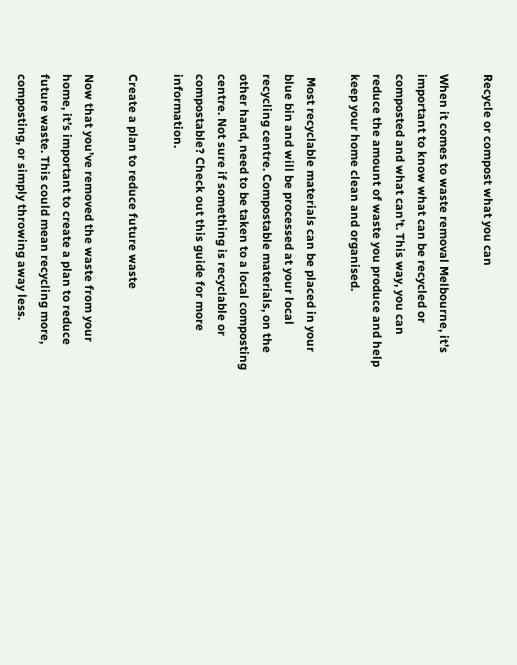Recycle or compost what you can

When it comes to waste removal Melbourne, it’s important to know what can be recycled or composted and what can’t. This way, you can reduce the amount of waste you produce and help keep your home clean and organised.

 Most recyclable materials can be placed in your blue bin and will be processed at your local recycling centre. Compostable materials, on the other hand, need to be taken to a local composting centre. Not sure if something is recyclable or compostable? Check out this guide for more information.

Create a plan to reduce future waste

Now that you’ve removed the waste from your home, it’s important to create a plan to reduce future waste. This could mean recycling more, composting, or simply throwing away less.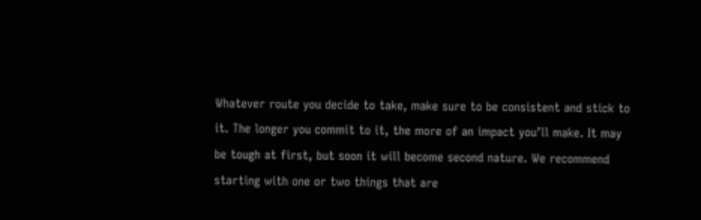Whatever route you decide to take, make sure to be consistent and stick to it. The longer you commit to it, the more of an impact you’ll make. It may be tough at first, but soon it will become second nature. We recommend starting with one or two things that are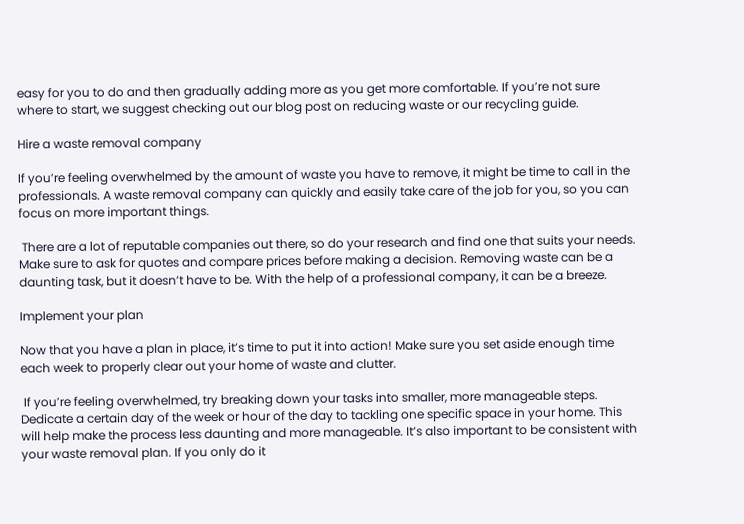easy for you to do and then gradually adding more as you get more comfortable. If you’re not sure where to start, we suggest checking out our blog post on reducing waste or our recycling guide.

Hire a waste removal company

If you’re feeling overwhelmed by the amount of waste you have to remove, it might be time to call in the professionals. A waste removal company can quickly and easily take care of the job for you, so you can focus on more important things.

 There are a lot of reputable companies out there, so do your research and find one that suits your needs. Make sure to ask for quotes and compare prices before making a decision. Removing waste can be a daunting task, but it doesn’t have to be. With the help of a professional company, it can be a breeze.

Implement your plan

Now that you have a plan in place, it’s time to put it into action! Make sure you set aside enough time each week to properly clear out your home of waste and clutter.

 If you’re feeling overwhelmed, try breaking down your tasks into smaller, more manageable steps. Dedicate a certain day of the week or hour of the day to tackling one specific space in your home. This will help make the process less daunting and more manageable. It’s also important to be consistent with your waste removal plan. If you only do it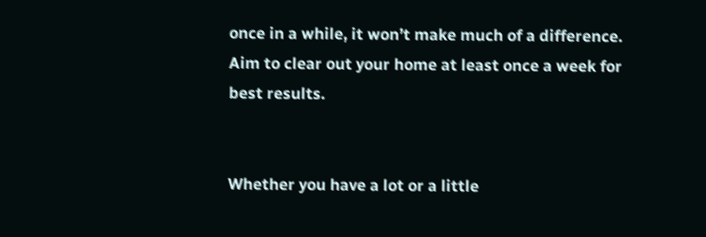once in a while, it won’t make much of a difference. Aim to clear out your home at least once a week for best results.


Whether you have a lot or a little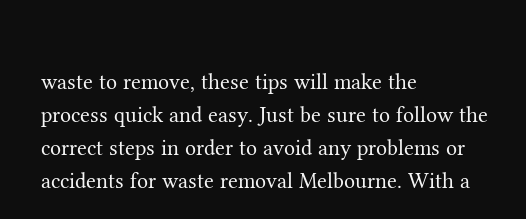waste to remove, these tips will make the process quick and easy. Just be sure to follow the correct steps in order to avoid any problems or accidents for waste removal Melbourne. With a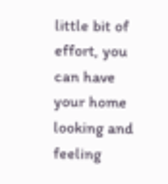little bit of effort, you can have your home looking and feeling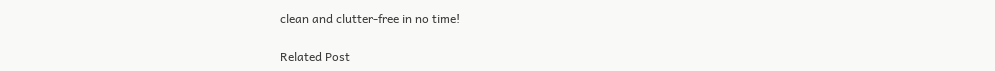clean and clutter-free in no time!

Related Post